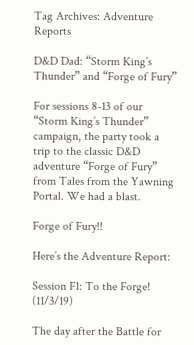Tag Archives: Adventure Reports

D&D Dad: “Storm King’s Thunder” and “Forge of Fury”

For sessions 8-13 of our “Storm King’s Thunder” campaign, the party took a trip to the classic D&D adventure “Forge of Fury” from Tales from the Yawning Portal. We had a blast.

Forge of Fury!!

Here’s the Adventure Report:

Session F1: To the Forge! (11/3/19)

The day after the Battle for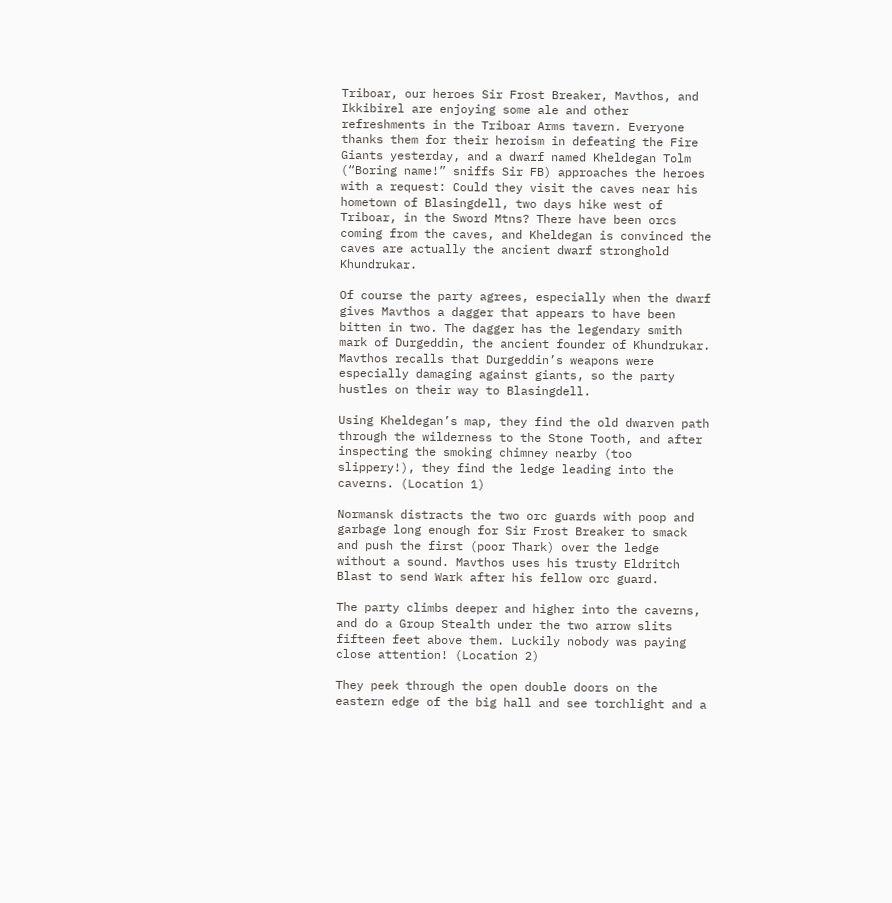Triboar, our heroes Sir Frost Breaker, Mavthos, and Ikkibirel are enjoying some ale and other refreshments in the Triboar Arms tavern. Everyone thanks them for their heroism in defeating the Fire Giants yesterday, and a dwarf named Kheldegan Tolm (“Boring name!” sniffs Sir FB) approaches the heroes with a request: Could they visit the caves near his hometown of Blasingdell, two days hike west of Triboar, in the Sword Mtns? There have been orcs coming from the caves, and Kheldegan is convinced the caves are actually the ancient dwarf stronghold Khundrukar.

Of course the party agrees, especially when the dwarf gives Mavthos a dagger that appears to have been bitten in two. The dagger has the legendary smith mark of Durgeddin, the ancient founder of Khundrukar.  Mavthos recalls that Durgeddin’s weapons were especially damaging against giants, so the party hustles on their way to Blasingdell.

Using Kheldegan’s map, they find the old dwarven path through the wilderness to the Stone Tooth, and after inspecting the smoking chimney nearby (too slippery!), they find the ledge leading into the caverns. (Location 1)

Normansk distracts the two orc guards with poop and garbage long enough for Sir Frost Breaker to smack and push the first (poor Thark) over the ledge without a sound. Mavthos uses his trusty Eldritch Blast to send Wark after his fellow orc guard.

The party climbs deeper and higher into the caverns, and do a Group Stealth under the two arrow slits fifteen feet above them. Luckily nobody was paying close attention! (Location 2)

They peek through the open double doors on the eastern edge of the big hall and see torchlight and a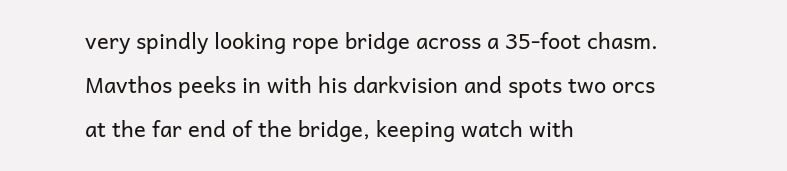very spindly looking rope bridge across a 35-foot chasm. Mavthos peeks in with his darkvision and spots two orcs at the far end of the bridge, keeping watch with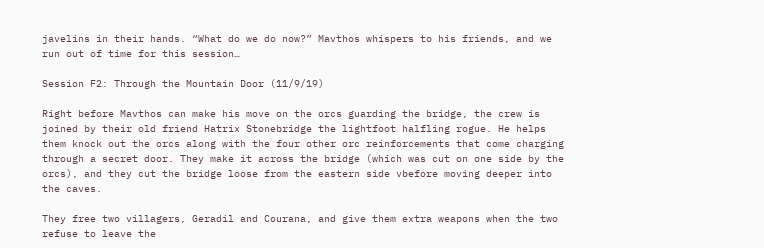javelins in their hands. “What do we do now?” Mavthos whispers to his friends, and we run out of time for this session…

Session F2: Through the Mountain Door (11/9/19)

Right before Mavthos can make his move on the orcs guarding the bridge, the crew is joined by their old friend Hatrix Stonebridge the lightfoot halfling rogue. He helps them knock out the orcs along with the four other orc reinforcements that come charging through a secret door. They make it across the bridge (which was cut on one side by the orcs), and they cut the bridge loose from the eastern side vbefore moving deeper into the caves.

They free two villagers, Geradil and Courana, and give them extra weapons when the two refuse to leave the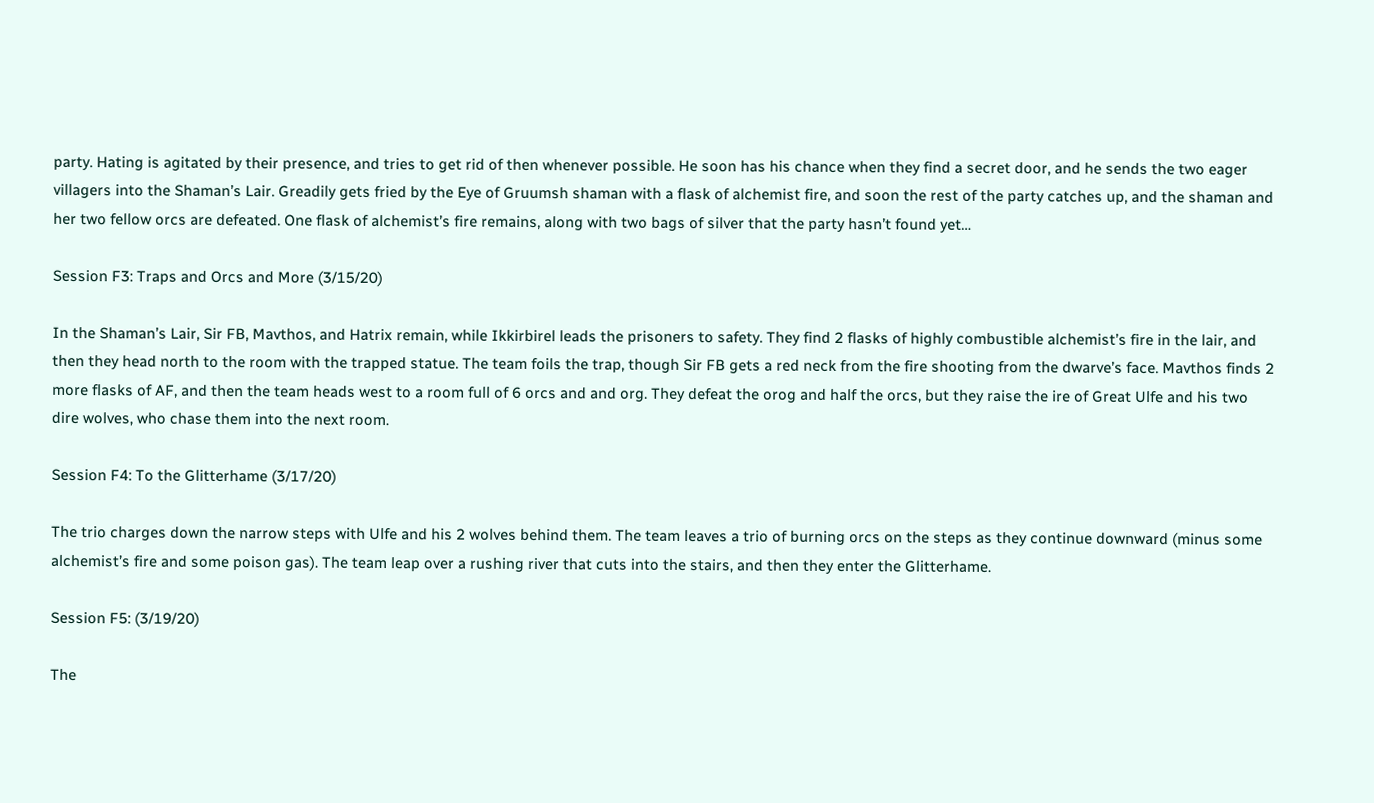party. Hating is agitated by their presence, and tries to get rid of then whenever possible. He soon has his chance when they find a secret door, and he sends the two eager villagers into the Shaman’s Lair. Greadily gets fried by the Eye of Gruumsh shaman with a flask of alchemist fire, and soon the rest of the party catches up, and the shaman and her two fellow orcs are defeated. One flask of alchemist’s fire remains, along with two bags of silver that the party hasn’t found yet…

Session F3: Traps and Orcs and More (3/15/20)

In the Shaman’s Lair, Sir FB, Mavthos, and Hatrix remain, while Ikkirbirel leads the prisoners to safety. They find 2 flasks of highly combustible alchemist’s fire in the lair, and then they head north to the room with the trapped statue. The team foils the trap, though Sir FB gets a red neck from the fire shooting from the dwarve’s face. Mavthos finds 2 more flasks of AF, and then the team heads west to a room full of 6 orcs and and org. They defeat the orog and half the orcs, but they raise the ire of Great Ulfe and his two dire wolves, who chase them into the next room.

Session F4: To the Glitterhame (3/17/20)

The trio charges down the narrow steps with Ulfe and his 2 wolves behind them. The team leaves a trio of burning orcs on the steps as they continue downward (minus some alchemist’s fire and some poison gas). The team leap over a rushing river that cuts into the stairs, and then they enter the Glitterhame.

Session F5: (3/19/20)

The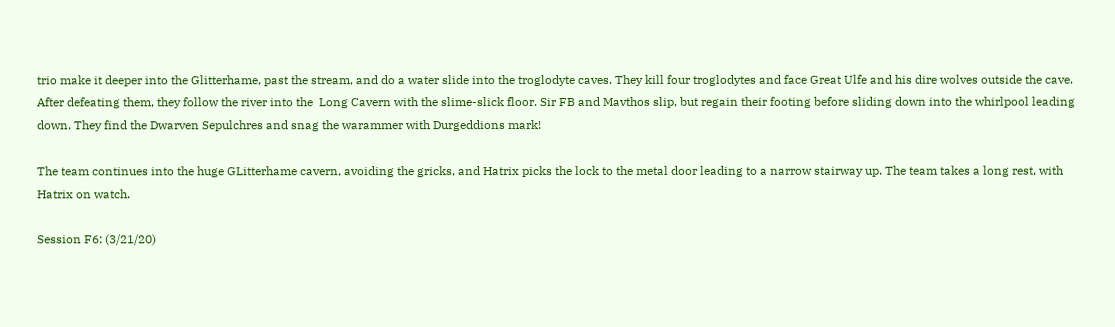trio make it deeper into the Glitterhame, past the stream, and do a water slide into the troglodyte caves. They kill four troglodytes and face Great Ulfe and his dire wolves outside the cave. After defeating them, they follow the river into the  Long Cavern with the slime-slick floor. Sir FB and Mavthos slip, but regain their footing before sliding down into the whirlpool leading down. They find the Dwarven Sepulchres and snag the warammer with Durgeddions mark!

The team continues into the huge GLitterhame cavern, avoiding the gricks, and Hatrix picks the lock to the metal door leading to a narrow stairway up. The team takes a long rest, with Hatrix on watch.

Session F6: (3/21/20)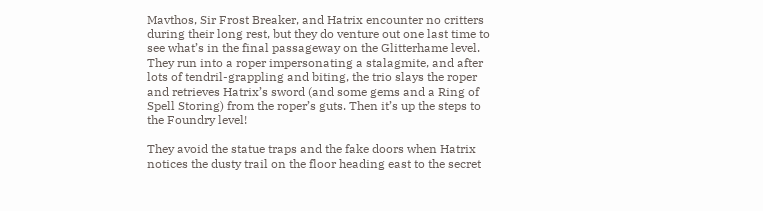Mavthos, Sir Frost Breaker, and Hatrix encounter no critters during their long rest, but they do venture out one last time to see what’s in the final passageway on the Glitterhame level. They run into a roper impersonating a stalagmite, and after lots of tendril-grappling and biting, the trio slays the roper and retrieves Hatrix’s sword (and some gems and a Ring of Spell Storing) from the roper’s guts. Then it’s up the steps to the Foundry level!

They avoid the statue traps and the fake doors when Hatrix notices the dusty trail on the floor heading east to the secret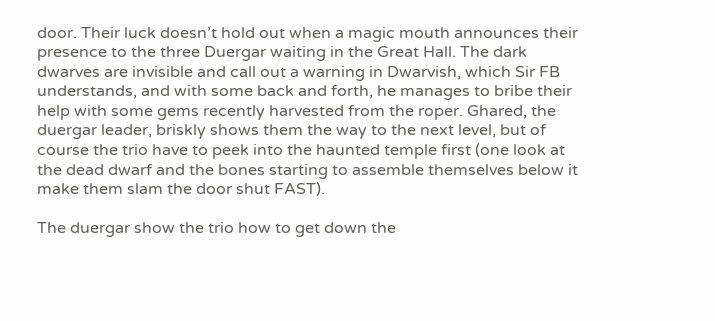door. Their luck doesn’t hold out when a magic mouth announces their presence to the three Duergar waiting in the Great Hall. The dark dwarves are invisible and call out a warning in Dwarvish, which Sir FB understands, and with some back and forth, he manages to bribe their help with some gems recently harvested from the roper. Ghared, the duergar leader, briskly shows them the way to the next level, but of course the trio have to peek into the haunted temple first (one look at the dead dwarf and the bones starting to assemble themselves below it make them slam the door shut FAST).

The duergar show the trio how to get down the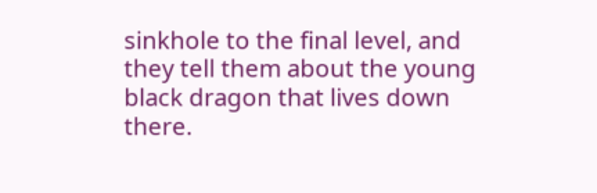sinkhole to the final level, and they tell them about the young black dragon that lives down there.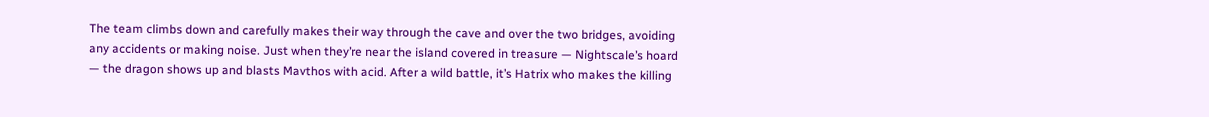The team climbs down and carefully makes their way through the cave and over the two bridges, avoiding any accidents or making noise. Just when they’re near the island covered in treasure — Nightscale’s hoard — the dragon shows up and blasts Mavthos with acid. After a wild battle, it’s Hatrix who makes the killing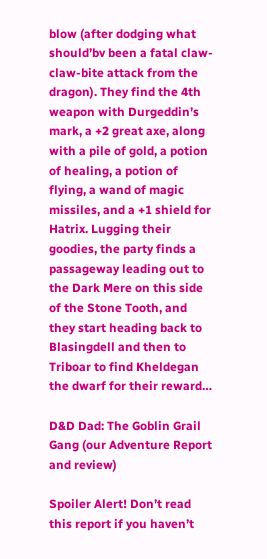blow (after dodging what should’bv been a fatal claw-claw-bite attack from the dragon). They find the 4th weapon with Durgeddin’s mark, a +2 great axe, along with a pile of gold, a potion of healing, a potion of flying, a wand of magic missiles, and a +1 shield for Hatrix. Lugging their goodies, the party finds a passageway leading out to the Dark Mere on this side of the Stone Tooth, and they start heading back to Blasingdell and then to Triboar to find Kheldegan the dwarf for their reward…

D&D Dad: The Goblin Grail Gang (our Adventure Report and review)

Spoiler Alert! Don’t read this report if you haven’t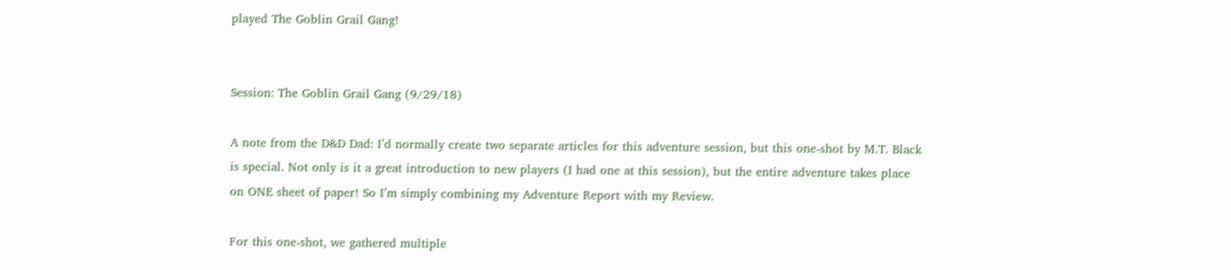played The Goblin Grail Gang!


Session: The Goblin Grail Gang (9/29/18)

A note from the D&D Dad: I’d normally create two separate articles for this adventure session, but this one-shot by M.T. Black is special. Not only is it a great introduction to new players (I had one at this session), but the entire adventure takes place on ONE sheet of paper! So I’m simply combining my Adventure Report with my Review.

For this one-shot, we gathered multiple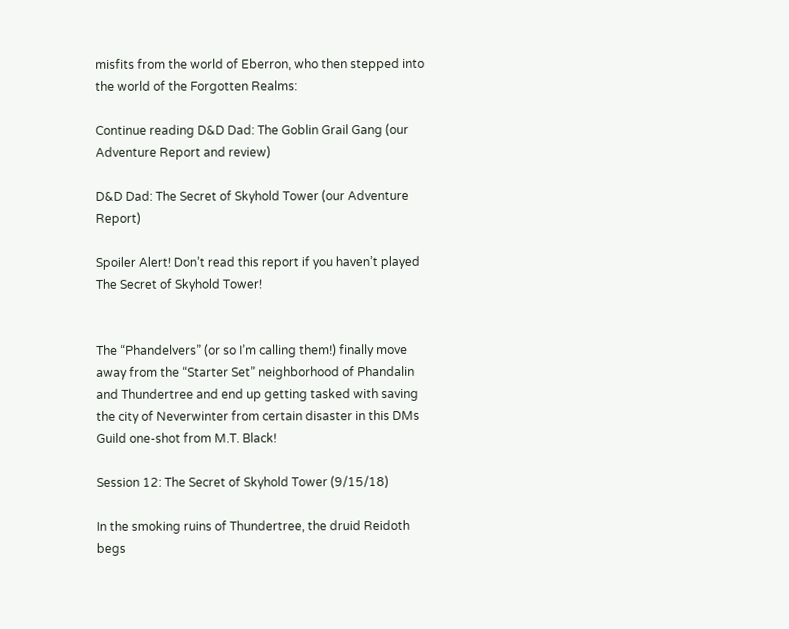misfits from the world of Eberron, who then stepped into the world of the Forgotten Realms:

Continue reading D&D Dad: The Goblin Grail Gang (our Adventure Report and review)

D&D Dad: The Secret of Skyhold Tower (our Adventure Report)

Spoiler Alert! Don’t read this report if you haven’t played The Secret of Skyhold Tower!


The “Phandelvers” (or so I’m calling them!) finally move away from the “Starter Set” neighborhood of Phandalin and Thundertree and end up getting tasked with saving the city of Neverwinter from certain disaster in this DMs Guild one-shot from M.T. Black!

Session 12: The Secret of Skyhold Tower (9/15/18)

In the smoking ruins of Thundertree, the druid Reidoth begs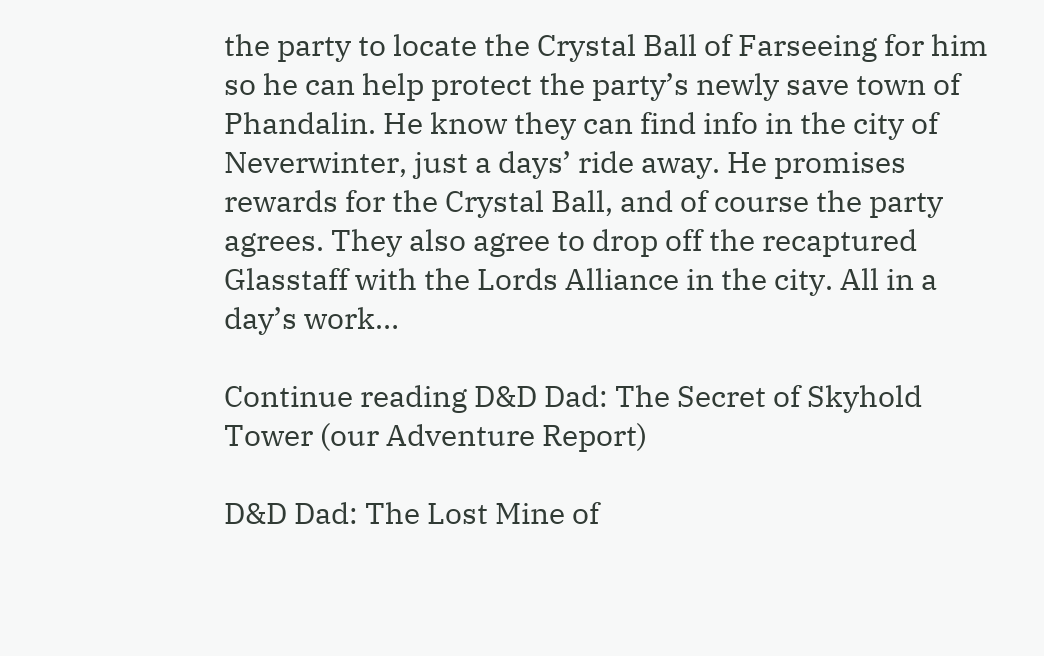the party to locate the Crystal Ball of Farseeing for him so he can help protect the party’s newly save town of Phandalin. He know they can find info in the city of Neverwinter, just a days’ ride away. He promises rewards for the Crystal Ball, and of course the party agrees. They also agree to drop off the recaptured Glasstaff with the Lords Alliance in the city. All in a day’s work…

Continue reading D&D Dad: The Secret of Skyhold Tower (our Adventure Report)

D&D Dad: The Lost Mine of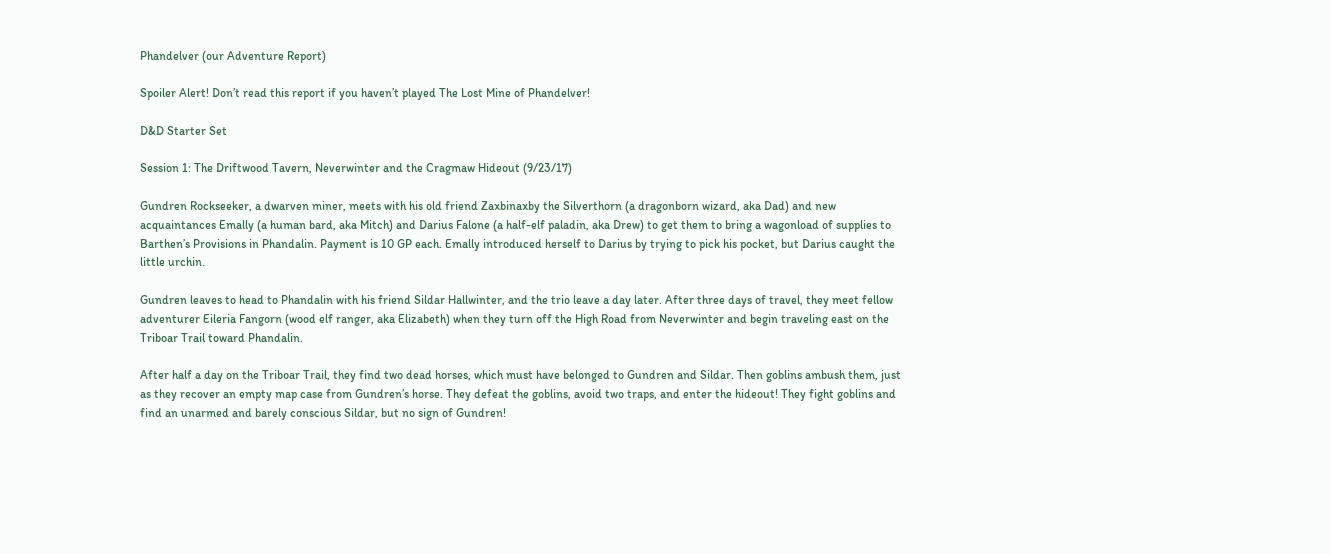Phandelver (our Adventure Report)

Spoiler Alert! Don’t read this report if you haven’t played The Lost Mine of Phandelver!

D&D Starter Set

Session 1: The Driftwood Tavern, Neverwinter and the Cragmaw Hideout (9/23/17)

Gundren Rockseeker, a dwarven miner, meets with his old friend Zaxbinaxby the Silverthorn (a dragonborn wizard, aka Dad) and new acquaintances Emally (a human bard, aka Mitch) and Darius Falone (a half-elf paladin, aka Drew) to get them to bring a wagonload of supplies to Barthen’s Provisions in Phandalin. Payment is 10 GP each. Emally introduced herself to Darius by trying to pick his pocket, but Darius caught the little urchin.

Gundren leaves to head to Phandalin with his friend Sildar Hallwinter, and the trio leave a day later. After three days of travel, they meet fellow adventurer Eileria Fangorn (wood elf ranger, aka Elizabeth) when they turn off the High Road from Neverwinter and begin traveling east on the Triboar Trail toward Phandalin.

After half a day on the Triboar Trail, they find two dead horses, which must have belonged to Gundren and Sildar. Then goblins ambush them, just as they recover an empty map case from Gundren’s horse. They defeat the goblins, avoid two traps, and enter the hideout! They fight goblins and find an unarmed and barely conscious Sildar, but no sign of Gundren!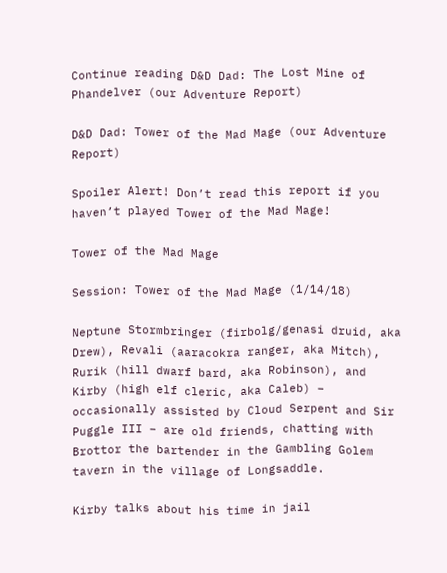Continue reading D&D Dad: The Lost Mine of Phandelver (our Adventure Report)

D&D Dad: Tower of the Mad Mage (our Adventure Report)

Spoiler Alert! Don’t read this report if you haven’t played Tower of the Mad Mage!

Tower of the Mad Mage

Session: Tower of the Mad Mage (1/14/18)

Neptune Stormbringer (firbolg/genasi druid, aka Drew), Revali (aaracokra ranger, aka Mitch), Rurik (hill dwarf bard, aka Robinson), and Kirby (high elf cleric, aka Caleb) – occasionally assisted by Cloud Serpent and Sir Puggle III – are old friends, chatting with Brottor the bartender in the Gambling Golem tavern in the village of Longsaddle.

Kirby talks about his time in jail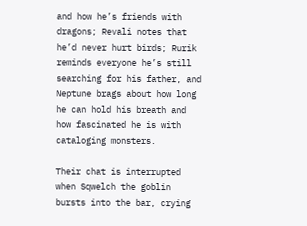and how he’s friends with dragons; Revali notes that he’d never hurt birds; Rurik reminds everyone he’s still searching for his father, and Neptune brags about how long he can hold his breath and how fascinated he is with cataloging monsters.

Their chat is interrupted when Sqwelch the goblin bursts into the bar, crying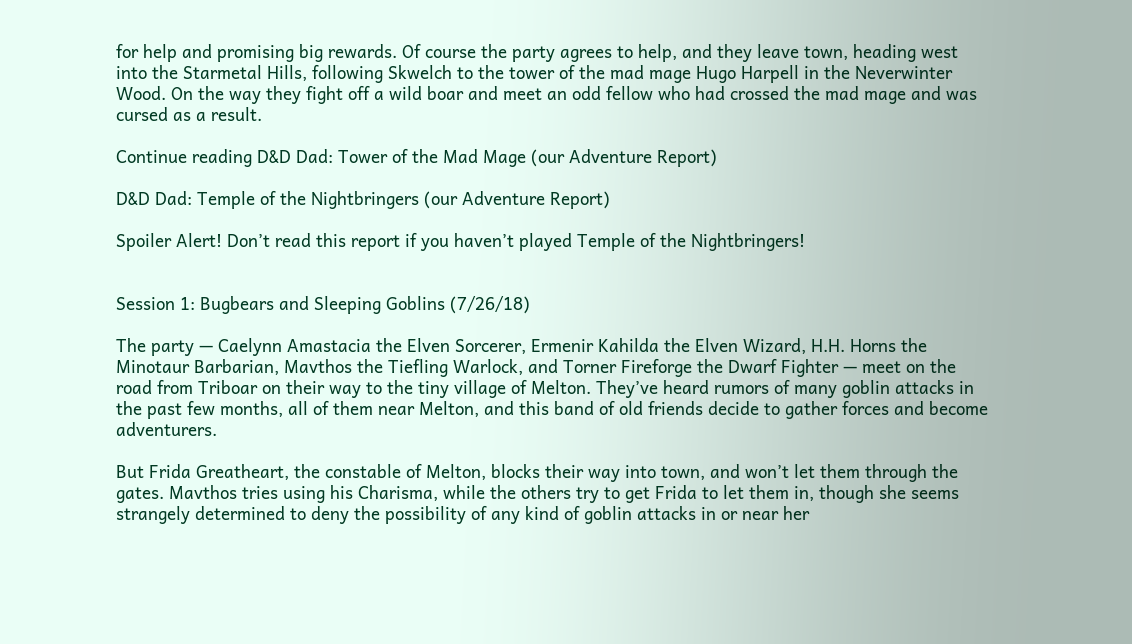for help and promising big rewards. Of course the party agrees to help, and they leave town, heading west into the Starmetal Hills, following Skwelch to the tower of the mad mage Hugo Harpell in the Neverwinter Wood. On the way they fight off a wild boar and meet an odd fellow who had crossed the mad mage and was cursed as a result.

Continue reading D&D Dad: Tower of the Mad Mage (our Adventure Report)

D&D Dad: Temple of the Nightbringers (our Adventure Report)

Spoiler Alert! Don’t read this report if you haven’t played Temple of the Nightbringers!


Session 1: Bugbears and Sleeping Goblins (7/26/18)

The party — Caelynn Amastacia the Elven Sorcerer, Ermenir Kahilda the Elven Wizard, H.H. Horns the Minotaur Barbarian, Mavthos the Tiefling Warlock, and Torner Fireforge the Dwarf Fighter — meet on the road from Triboar on their way to the tiny village of Melton. They’ve heard rumors of many goblin attacks in the past few months, all of them near Melton, and this band of old friends decide to gather forces and become adventurers.

But Frida Greatheart, the constable of Melton, blocks their way into town, and won’t let them through the  gates. Mavthos tries using his Charisma, while the others try to get Frida to let them in, though she seems strangely determined to deny the possibility of any kind of goblin attacks in or near her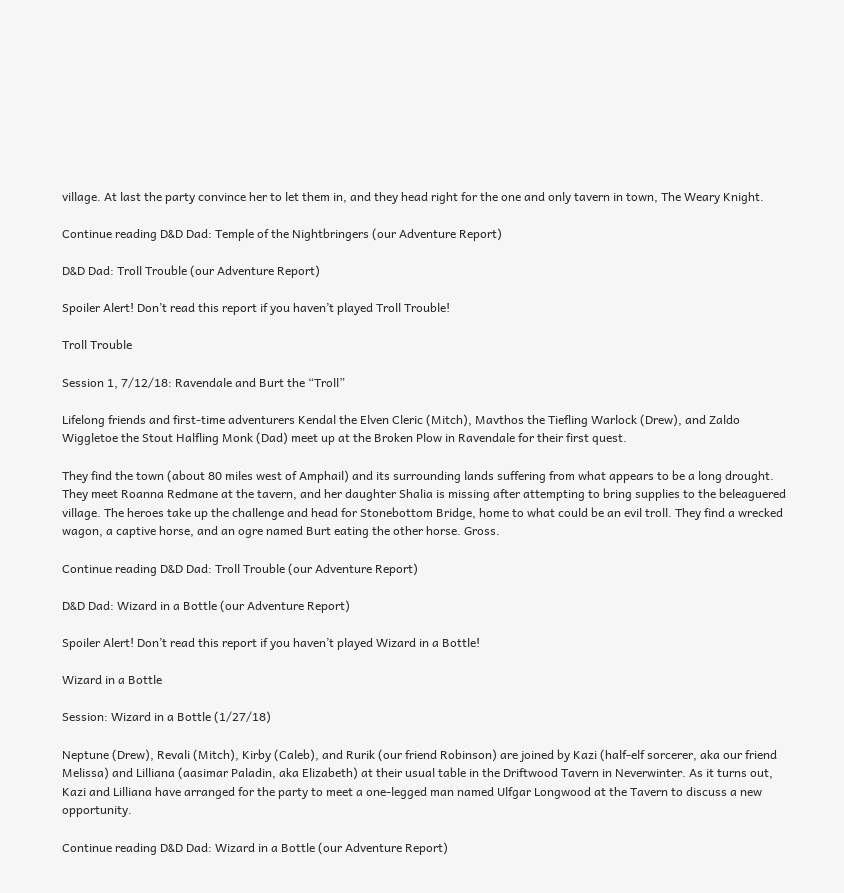village. At last the party convince her to let them in, and they head right for the one and only tavern in town, The Weary Knight.

Continue reading D&D Dad: Temple of the Nightbringers (our Adventure Report)

D&D Dad: Troll Trouble (our Adventure Report)

Spoiler Alert! Don’t read this report if you haven’t played Troll Trouble!

Troll Trouble

Session 1, 7/12/18: Ravendale and Burt the “Troll”

Lifelong friends and first-time adventurers Kendal the Elven Cleric (Mitch), Mavthos the Tiefling Warlock (Drew), and Zaldo Wiggletoe the Stout Halfling Monk (Dad) meet up at the Broken Plow in Ravendale for their first quest.

They find the town (about 80 miles west of Amphail) and its surrounding lands suffering from what appears to be a long drought. They meet Roanna Redmane at the tavern, and her daughter Shalia is missing after attempting to bring supplies to the beleaguered village. The heroes take up the challenge and head for Stonebottom Bridge, home to what could be an evil troll. They find a wrecked wagon, a captive horse, and an ogre named Burt eating the other horse. Gross.

Continue reading D&D Dad: Troll Trouble (our Adventure Report)

D&D Dad: Wizard in a Bottle (our Adventure Report)

Spoiler Alert! Don’t read this report if you haven’t played Wizard in a Bottle!

Wizard in a Bottle

Session: Wizard in a Bottle (1/27/18)

Neptune (Drew), Revali (Mitch), Kirby (Caleb), and Rurik (our friend Robinson) are joined by Kazi (half-elf sorcerer, aka our friend Melissa) and Lilliana (aasimar Paladin, aka Elizabeth) at their usual table in the Driftwood Tavern in Neverwinter. As it turns out, Kazi and Lilliana have arranged for the party to meet a one-legged man named Ulfgar Longwood at the Tavern to discuss a new opportunity.

Continue reading D&D Dad: Wizard in a Bottle (our Adventure Report)